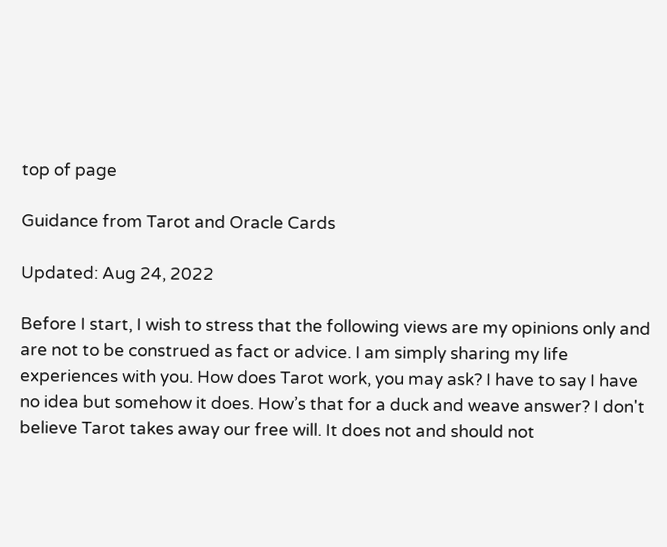top of page

Guidance from Tarot and Oracle Cards

Updated: Aug 24, 2022

Before I start, I wish to stress that the following views are my opinions only and are not to be construed as fact or advice. I am simply sharing my life experiences with you. How does Tarot work, you may ask? I have to say I have no idea but somehow it does. How’s that for a duck and weave answer? I don't believe Tarot takes away our free will. It does not and should not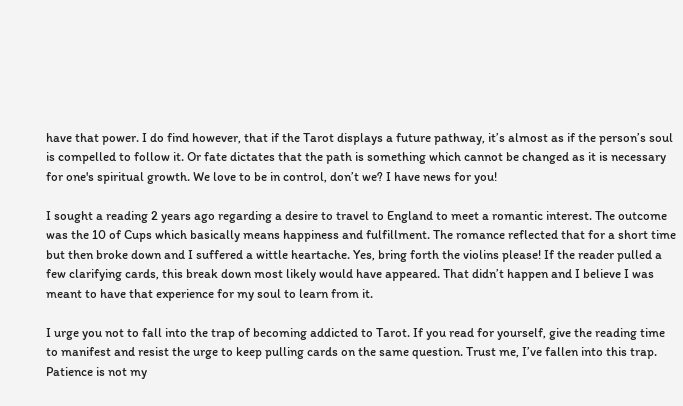have that power. I do find however, that if the Tarot displays a future pathway, it’s almost as if the person’s soul is compelled to follow it. Or fate dictates that the path is something which cannot be changed as it is necessary for one's spiritual growth. We love to be in control, don’t we? I have news for you!

I sought a reading 2 years ago regarding a desire to travel to England to meet a romantic interest. The outcome was the 10 of Cups which basically means happiness and fulfillment. The romance reflected that for a short time but then broke down and I suffered a wittle heartache. Yes, bring forth the violins please! If the reader pulled a few clarifying cards, this break down most likely would have appeared. That didn’t happen and I believe I was meant to have that experience for my soul to learn from it.

I urge you not to fall into the trap of becoming addicted to Tarot. If you read for yourself, give the reading time to manifest and resist the urge to keep pulling cards on the same question. Trust me, I’ve fallen into this trap. Patience is not my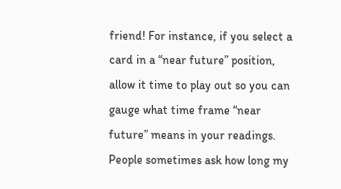friend! For instance, if you select a card in a “near future” position, allow it time to play out so you can gauge what time frame “near future” means in your readings. People sometimes ask how long my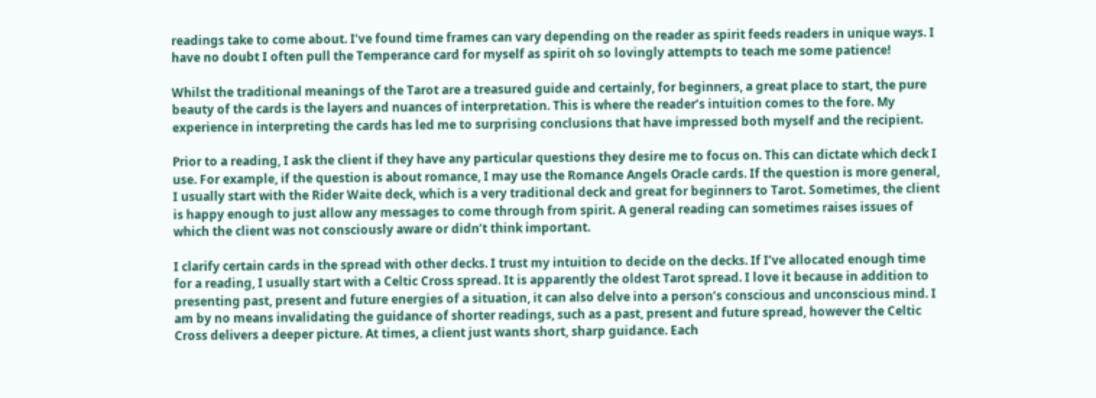readings take to come about. I’ve found time frames can vary depending on the reader as spirit feeds readers in unique ways. I have no doubt I often pull the Temperance card for myself as spirit oh so lovingly attempts to teach me some patience!

Whilst the traditional meanings of the Tarot are a treasured guide and certainly, for beginners, a great place to start, the pure beauty of the cards is the layers and nuances of interpretation. This is where the reader’s intuition comes to the fore. My experience in interpreting the cards has led me to surprising conclusions that have impressed both myself and the recipient.

Prior to a reading, I ask the client if they have any particular questions they desire me to focus on. This can dictate which deck I use. For example, if the question is about romance, I may use the Romance Angels Oracle cards. If the question is more general, I usually start with the Rider Waite deck, which is a very traditional deck and great for beginners to Tarot. Sometimes, the client is happy enough to just allow any messages to come through from spirit. A general reading can sometimes raises issues of which the client was not consciously aware or didn’t think important.

I clarify certain cards in the spread with other decks. I trust my intuition to decide on the decks. If I’ve allocated enough time for a reading, I usually start with a Celtic Cross spread. It is apparently the oldest Tarot spread. I love it because in addition to presenting past, present and future energies of a situation, it can also delve into a person’s conscious and unconscious mind. I am by no means invalidating the guidance of shorter readings, such as a past, present and future spread, however the Celtic Cross delivers a deeper picture. At times, a client just wants short, sharp guidance. Each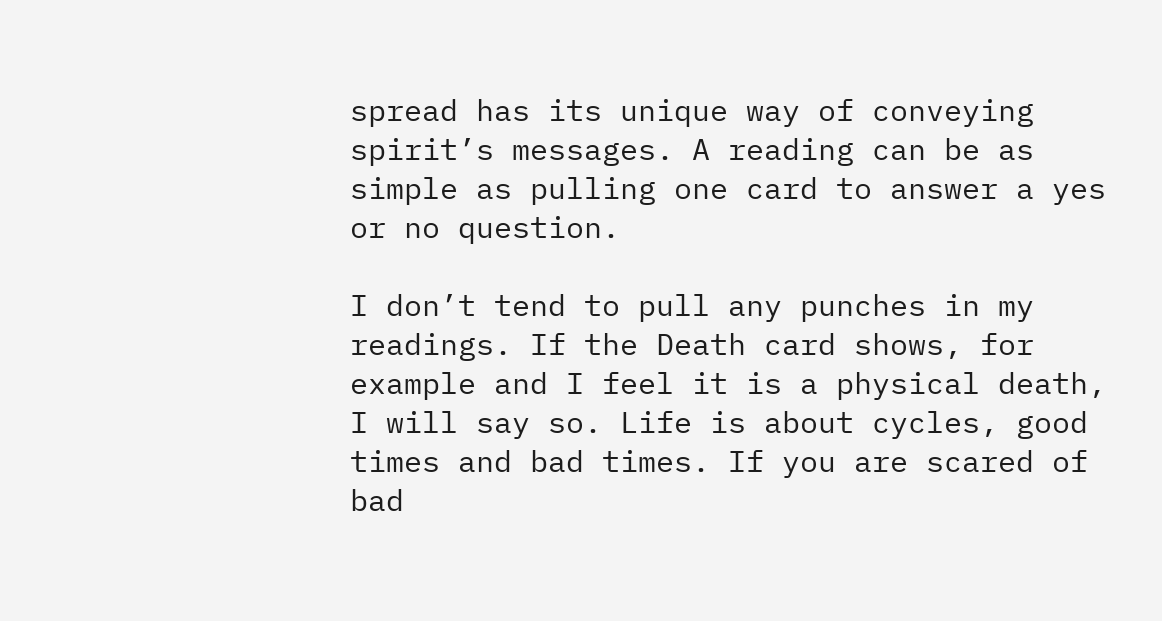spread has its unique way of conveying spirit’s messages. A reading can be as simple as pulling one card to answer a yes or no question.

I don’t tend to pull any punches in my readings. If the Death card shows, for example and I feel it is a physical death, I will say so. Life is about cycles, good times and bad times. If you are scared of bad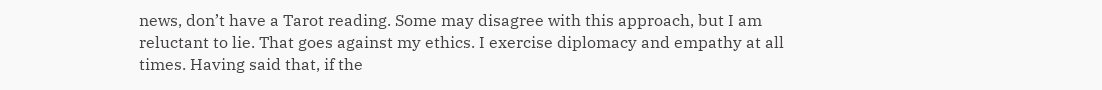news, don’t have a Tarot reading. Some may disagree with this approach, but I am reluctant to lie. That goes against my ethics. I exercise diplomacy and empathy at all times. Having said that, if the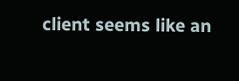client seems like an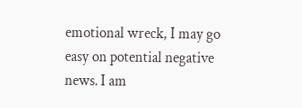emotional wreck, I may go easy on potential negative news. I am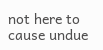not here to cause undue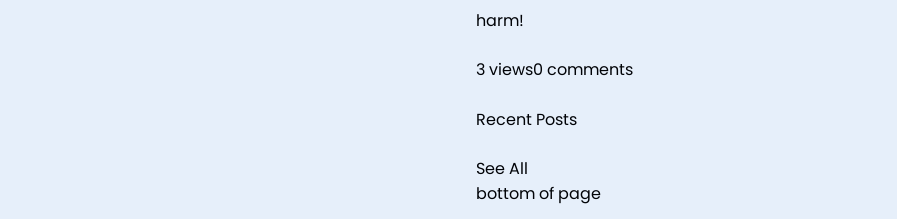harm!

3 views0 comments

Recent Posts

See All
bottom of page